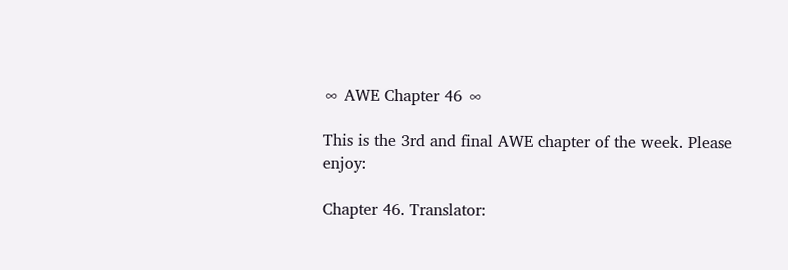∞ AWE Chapter 46 ∞

This is the 3rd and final AWE chapter of the week. Please enjoy:

Chapter 46. Translator: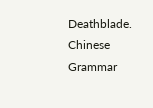Deathblade. Chinese Grammar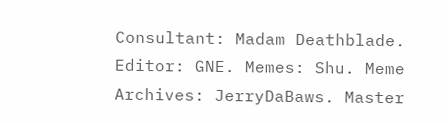Consultant: Madam Deathblade. Editor: GNE. Memes: Shu. Meme Archives: JerryDaBaws. Master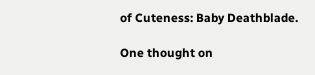of Cuteness: Baby Deathblade.

One thought on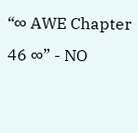“∞ AWE Chapter 46 ∞” - NO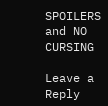SPOILERS and NO CURSING

Leave a Reply